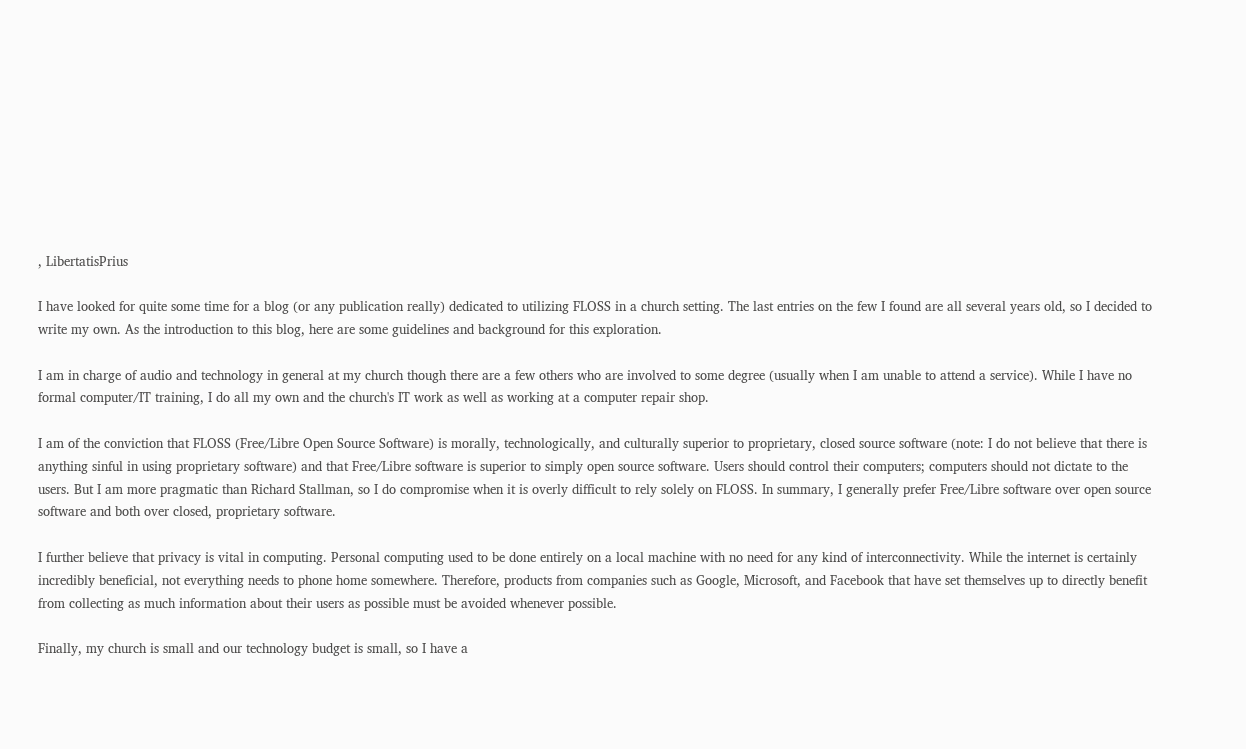, LibertatisPrius

I have looked for quite some time for a blog (or any publication really) dedicated to utilizing FLOSS in a church setting. The last entries on the few I found are all several years old, so I decided to write my own. As the introduction to this blog, here are some guidelines and background for this exploration.

I am in charge of audio and technology in general at my church though there are a few others who are involved to some degree (usually when I am unable to attend a service). While I have no formal computer/IT training, I do all my own and the church's IT work as well as working at a computer repair shop.

I am of the conviction that FLOSS (Free/Libre Open Source Software) is morally, technologically, and culturally superior to proprietary, closed source software (note: I do not believe that there is anything sinful in using proprietary software) and that Free/Libre software is superior to simply open source software. Users should control their computers; computers should not dictate to the users. But I am more pragmatic than Richard Stallman, so I do compromise when it is overly difficult to rely solely on FLOSS. In summary, I generally prefer Free/Libre software over open source software and both over closed, proprietary software.

I further believe that privacy is vital in computing. Personal computing used to be done entirely on a local machine with no need for any kind of interconnectivity. While the internet is certainly incredibly beneficial, not everything needs to phone home somewhere. Therefore, products from companies such as Google, Microsoft, and Facebook that have set themselves up to directly benefit from collecting as much information about their users as possible must be avoided whenever possible.

Finally, my church is small and our technology budget is small, so I have a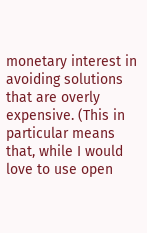monetary interest in avoiding solutions that are overly expensive. (This in particular means that, while I would love to use open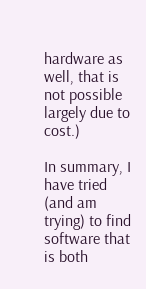hardware as well, that is not possible largely due to cost.)

In summary, I have tried (and am trying) to find software that is both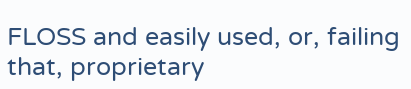FLOSS and easily used, or, failing that, proprietary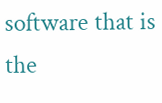software that is the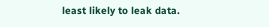least likely to leak data.